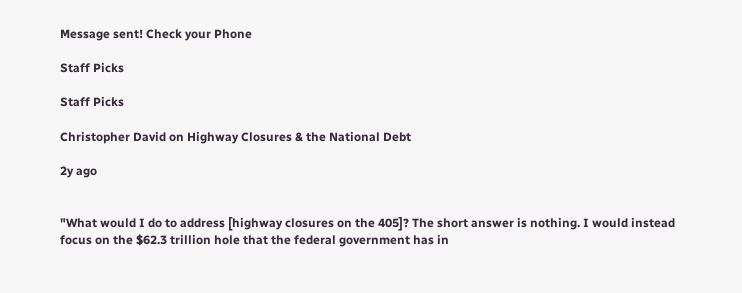Message sent! Check your Phone

Staff Picks

Staff Picks

Christopher David on Highway Closures & the National Debt

2y ago


"What would I do to address [highway closures on the 405]? The short answer is nothing. I would instead focus on the $62.3 trillion hole that the federal government has in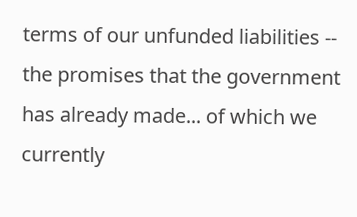terms of our unfunded liabilities -- the promises that the government has already made... of which we currently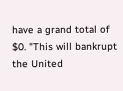have a grand total of $0. "This will bankrupt the United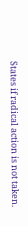States if radical action is not taken.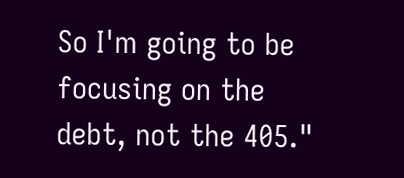So I'm going to be focusing on the debt, not the 405."